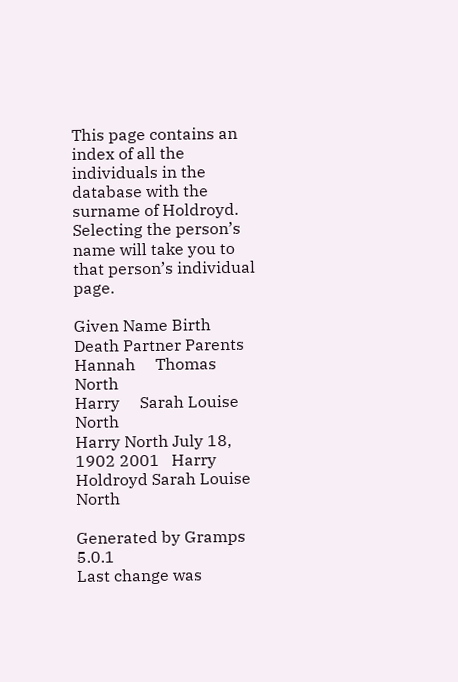This page contains an index of all the individuals in the database with the surname of Holdroyd. Selecting the person’s name will take you to that person’s individual page.

Given Name Birth Death Partner Parents
Hannah     Thomas North
Harry     Sarah Louise North
Harry North July 18, 1902 2001   Harry Holdroyd Sarah Louise North

Generated by Gramps 5.0.1
Last change was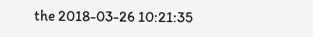the 2018-03-26 10:21:35